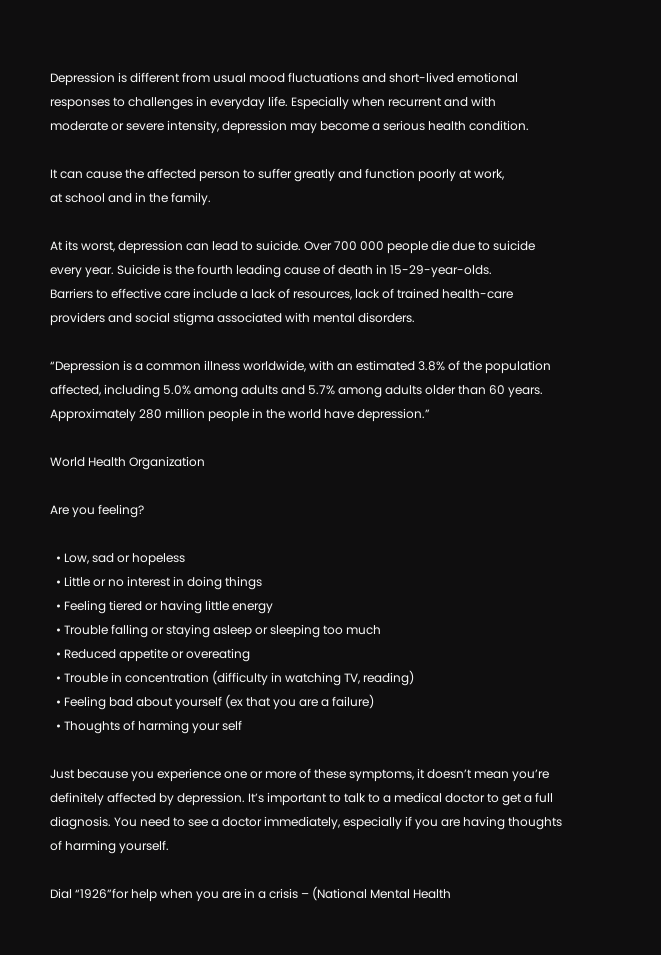Depression is different from usual mood fluctuations and short-lived emotional
responses to challenges in everyday life. Especially when recurrent and with
moderate or severe intensity, depression may become a serious health condition.

It can cause the affected person to suffer greatly and function poorly at work,
at school and in the family.

At its worst, depression can lead to suicide. Over 700 000 people die due to suicide
every year. Suicide is the fourth leading cause of death in 15-29-year-olds.
Barriers to effective care include a lack of resources, lack of trained health-care
providers and social stigma associated with mental disorders.

“Depression is a common illness worldwide, with an estimated 3.8% of the population affected, including 5.0% among adults and 5.7% among adults older than 60 years. Approximately 280 million people in the world have depression.”

World Health Organization

Are you feeling?

  • Low, sad or hopeless
  • Little or no interest in doing things
  • Feeling tiered or having little energy
  • Trouble falling or staying asleep or sleeping too much
  • Reduced appetite or overeating
  • Trouble in concentration (difficulty in watching TV, reading)
  • Feeling bad about yourself (ex that you are a failure)
  • Thoughts of harming your self

Just because you experience one or more of these symptoms, it doesn’t mean you’re definitely affected by depression. It’s important to talk to a medical doctor to get a full diagnosis. You need to see a doctor immediately, especially if you are having thoughts of harming yourself.

Dial “1926”for help when you are in a crisis – (National Mental Health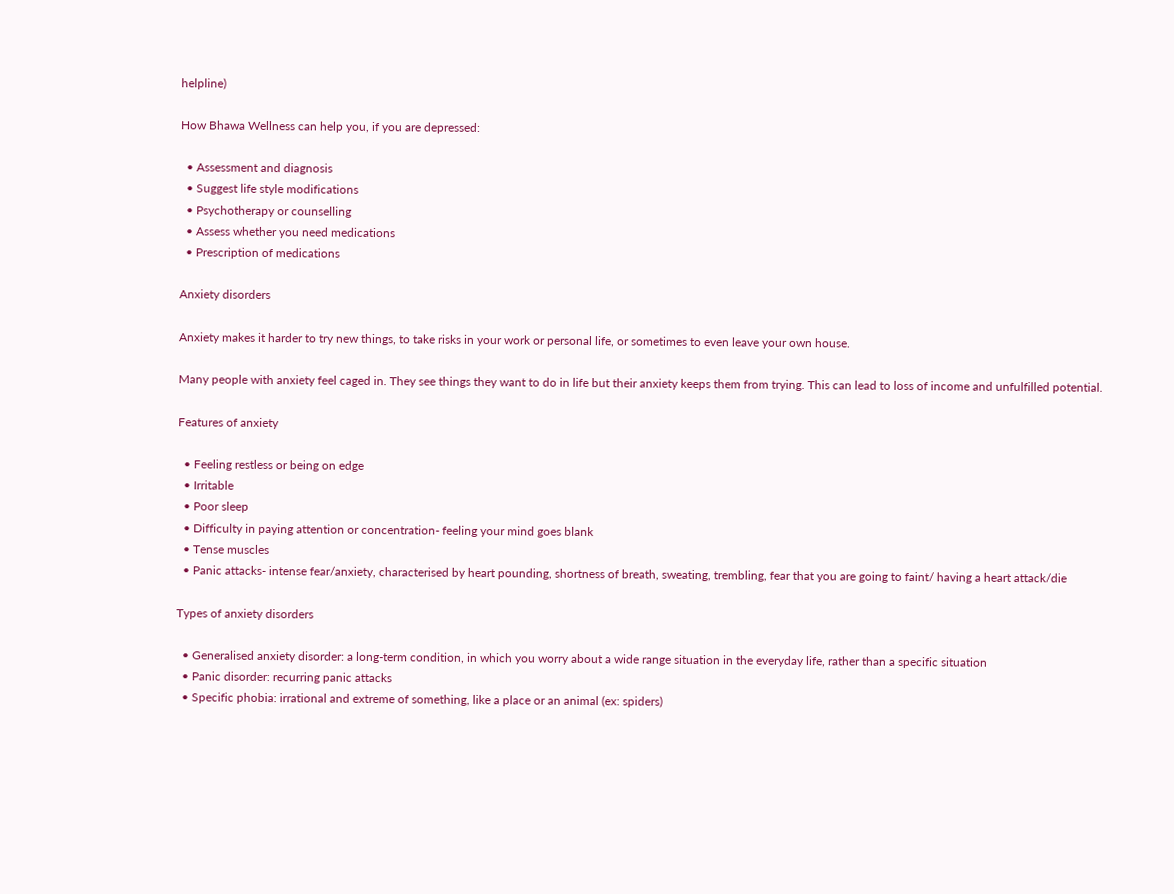helpline)

How Bhawa Wellness can help you, if you are depressed:

  • Assessment and diagnosis
  • Suggest life style modifications
  • Psychotherapy or counselling
  • Assess whether you need medications
  • Prescription of medications

Anxiety disorders

Anxiety makes it harder to try new things, to take risks in your work or personal life, or sometimes to even leave your own house.

Many people with anxiety feel caged in. They see things they want to do in life but their anxiety keeps them from trying. This can lead to loss of income and unfulfilled potential.

Features of anxiety

  • Feeling restless or being on edge
  • Irritable
  • Poor sleep
  • Difficulty in paying attention or concentration- feeling your mind goes blank
  • Tense muscles
  • Panic attacks- intense fear/anxiety, characterised by heart pounding, shortness of breath, sweating, trembling, fear that you are going to faint/ having a heart attack/die

Types of anxiety disorders

  • Generalised anxiety disorder: a long-term condition, in which you worry about a wide range situation in the everyday life, rather than a specific situation
  • Panic disorder: recurring panic attacks
  • Specific phobia: irrational and extreme of something, like a place or an animal (ex: spiders)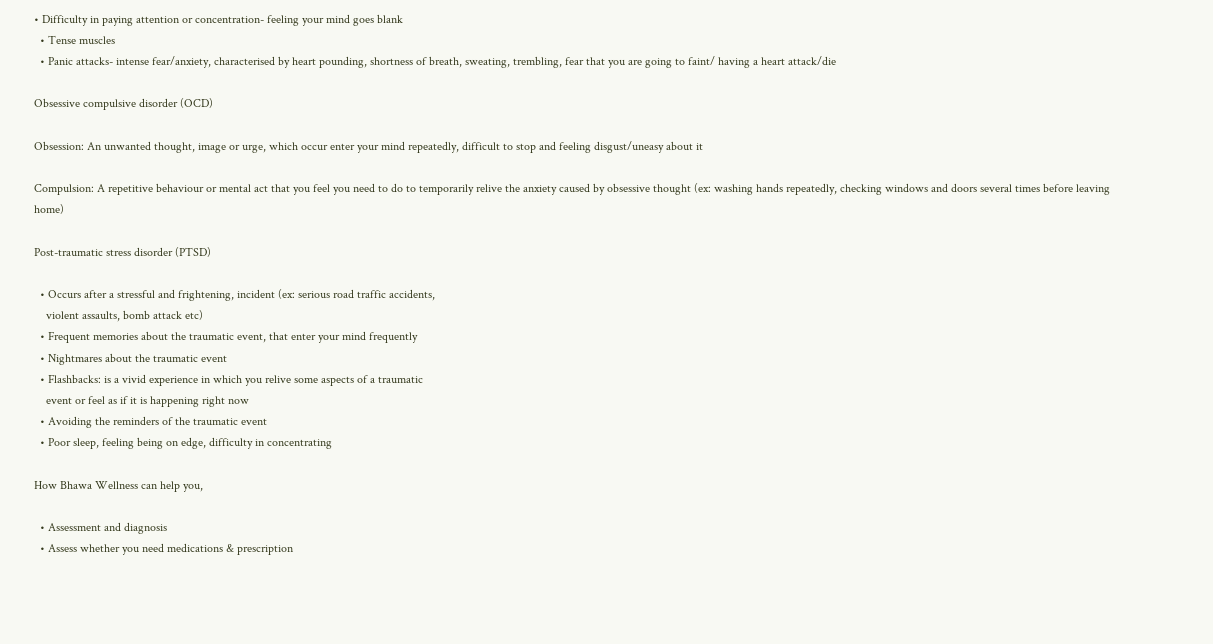• Difficulty in paying attention or concentration- feeling your mind goes blank
  • Tense muscles
  • Panic attacks- intense fear/anxiety, characterised by heart pounding, shortness of breath, sweating, trembling, fear that you are going to faint/ having a heart attack/die

Obsessive compulsive disorder (OCD)

Obsession: An unwanted thought, image or urge, which occur enter your mind repeatedly, difficult to stop and feeling disgust/uneasy about it

Compulsion: A repetitive behaviour or mental act that you feel you need to do to temporarily relive the anxiety caused by obsessive thought (ex: washing hands repeatedly, checking windows and doors several times before leaving home)

Post-traumatic stress disorder (PTSD)

  • Occurs after a stressful and frightening, incident (ex: serious road traffic accidents,
    violent assaults, bomb attack etc)
  • Frequent memories about the traumatic event, that enter your mind frequently
  • Nightmares about the traumatic event
  • Flashbacks: is a vivid experience in which you relive some aspects of a traumatic
    event or feel as if it is happening right now
  • Avoiding the reminders of the traumatic event
  • Poor sleep, feeling being on edge, difficulty in concentrating

How Bhawa Wellness can help you,

  • Assessment and diagnosis
  • Assess whether you need medications & prescription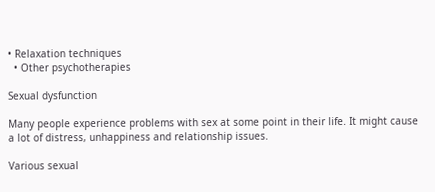• Relaxation techniques
  • Other psychotherapies

Sexual dysfunction

Many people experience problems with sex at some point in their life. It might cause a lot of distress, unhappiness and relationship issues.

Various sexual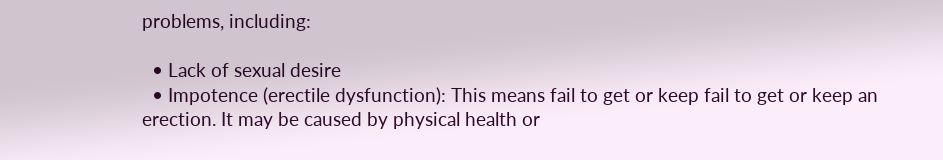problems, including:

  • Lack of sexual desire
  • Impotence (erectile dysfunction): This means fail to get or keep fail to get or keep an erection. It may be caused by physical health or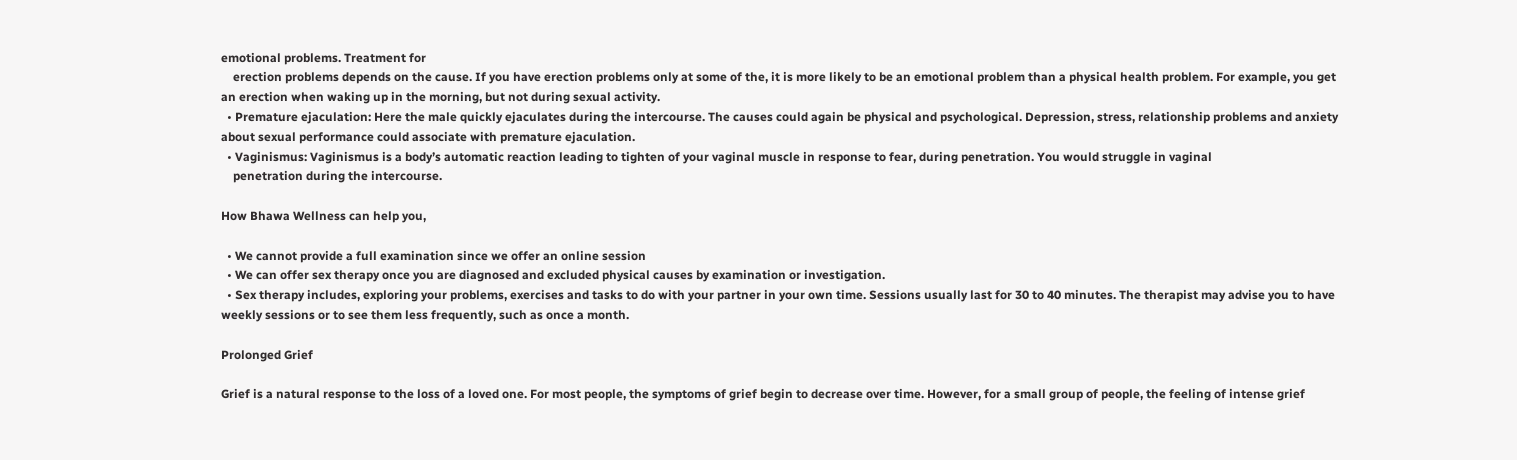emotional problems. Treatment for
    erection problems depends on the cause. If you have erection problems only at some of the, it is more likely to be an emotional problem than a physical health problem. For example, you get an erection when waking up in the morning, but not during sexual activity.
  • Premature ejaculation: Here the male quickly ejaculates during the intercourse. The causes could again be physical and psychological. Depression, stress, relationship problems and anxiety about sexual performance could associate with premature ejaculation.
  • Vaginismus: Vaginismus is a body’s automatic reaction leading to tighten of your vaginal muscle in response to fear, during penetration. You would struggle in vaginal
    penetration during the intercourse.

How Bhawa Wellness can help you,

  • We cannot provide a full examination since we offer an online session
  • We can offer sex therapy once you are diagnosed and excluded physical causes by examination or investigation.
  • Sex therapy includes, exploring your problems, exercises and tasks to do with your partner in your own time. Sessions usually last for 30 to 40 minutes. The therapist may advise you to have weekly sessions or to see them less frequently, such as once a month.

Prolonged Grief

Grief is a natural response to the loss of a loved one. For most people, the symptoms of grief begin to decrease over time. However, for a small group of people, the feeling of intense grief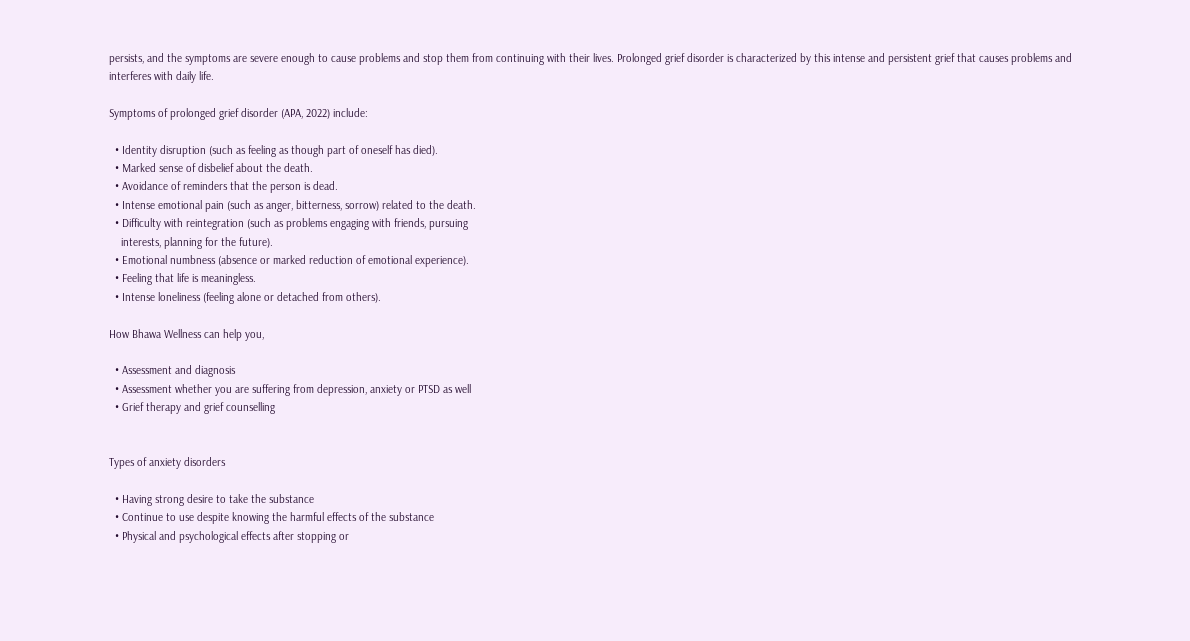persists, and the symptoms are severe enough to cause problems and stop them from continuing with their lives. Prolonged grief disorder is characterized by this intense and persistent grief that causes problems and interferes with daily life.

Symptoms of prolonged grief disorder (APA, 2022) include:

  • Identity disruption (such as feeling as though part of oneself has died).
  • Marked sense of disbelief about the death.
  • Avoidance of reminders that the person is dead.
  • Intense emotional pain (such as anger, bitterness, sorrow) related to the death.
  • Difficulty with reintegration (such as problems engaging with friends, pursuing
    interests, planning for the future).
  • Emotional numbness (absence or marked reduction of emotional experience).
  • Feeling that life is meaningless.
  • Intense loneliness (feeling alone or detached from others).

How Bhawa Wellness can help you,

  • Assessment and diagnosis
  • Assessment whether you are suffering from depression, anxiety or PTSD as well
  • Grief therapy and grief counselling


Types of anxiety disorders

  • Having strong desire to take the substance
  • Continue to use despite knowing the harmful effects of the substance
  • Physical and psychological effects after stopping or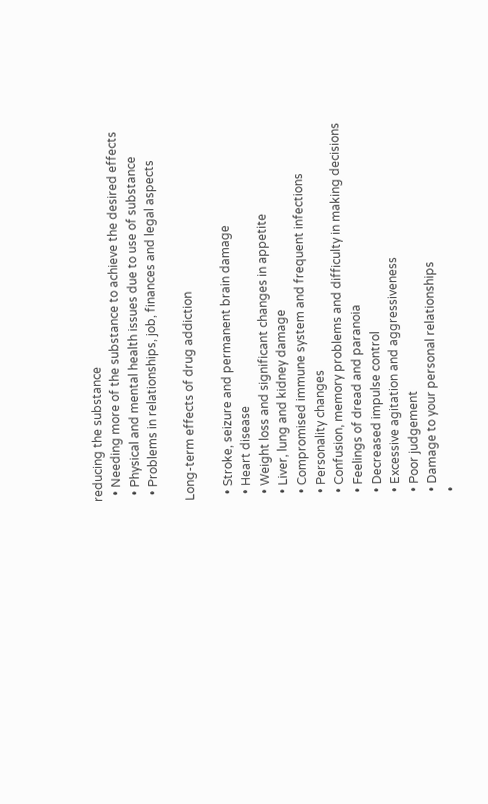reducing the substance
  • Needing more of the substance to achieve the desired effects
  • Physical and mental health issues due to use of substance
  • Problems in relationships, job, finances and legal aspects

Long-term effects of drug addiction

  • Stroke, seizure and permanent brain damage
  • Heart disease
  • Weight loss and significant changes in appetite
  • Liver, lung and kidney damage
  • Compromised immune system and frequent infections
  • Personality changes
  • Confusion, memory problems and difficulty in making decisions
  • Feelings of dread and paranoia
  • Decreased impulse control
  • Excessive agitation and aggressiveness
  • Poor judgement
  • Damage to your personal relationships
  •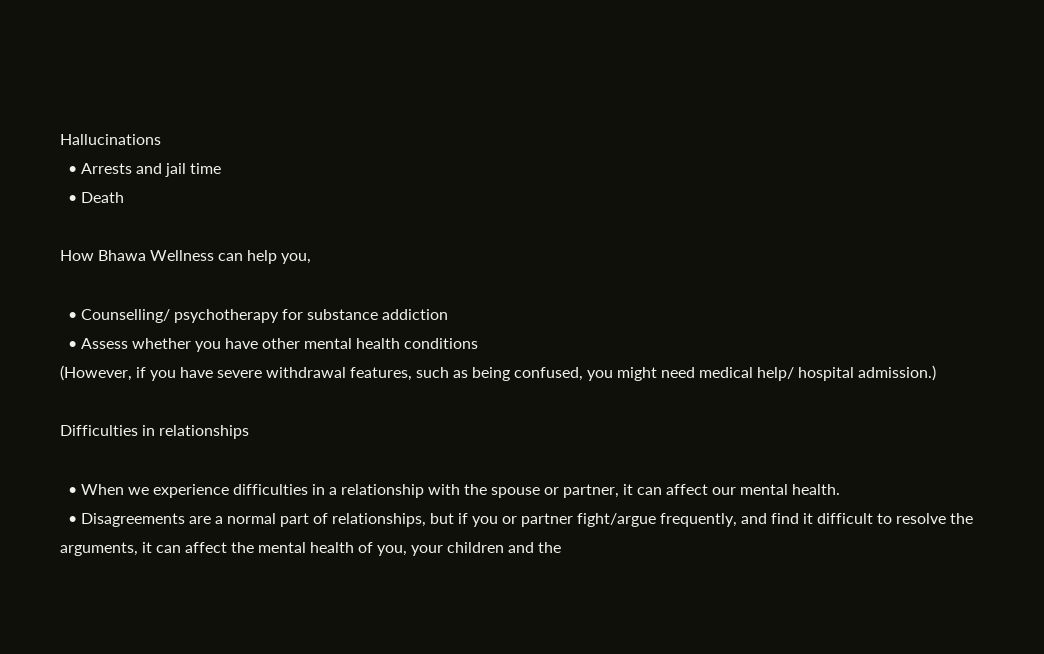Hallucinations
  • Arrests and jail time
  • Death

How Bhawa Wellness can help you,

  • Counselling/ psychotherapy for substance addiction
  • Assess whether you have other mental health conditions
(However, if you have severe withdrawal features, such as being confused, you might need medical help/ hospital admission.)

Difficulties in relationships

  • When we experience difficulties in a relationship with the spouse or partner, it can affect our mental health.
  • Disagreements are a normal part of relationships, but if you or partner fight/argue frequently, and find it difficult to resolve the arguments, it can affect the mental health of you, your children and the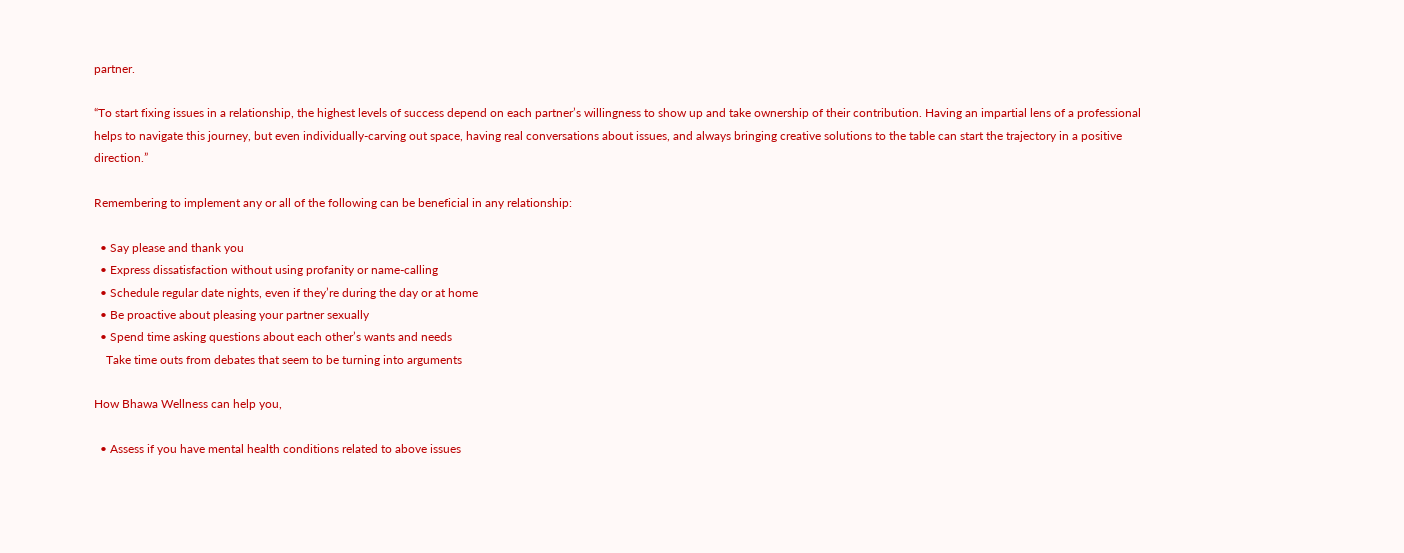partner.

“To start fixing issues in a relationship, the highest levels of success depend on each partner’s willingness to show up and take ownership of their contribution. Having an impartial lens of a professional helps to navigate this journey, but even individually-carving out space, having real conversations about issues, and always bringing creative solutions to the table can start the trajectory in a positive direction.”

Remembering to implement any or all of the following can be beneficial in any relationship:

  • Say please and thank you
  • Express dissatisfaction without using profanity or name-calling
  • Schedule regular date nights, even if they’re during the day or at home
  • Be proactive about pleasing your partner sexually
  • Spend time asking questions about each other’s wants and needs
    Take time outs from debates that seem to be turning into arguments

How Bhawa Wellness can help you,

  • Assess if you have mental health conditions related to above issues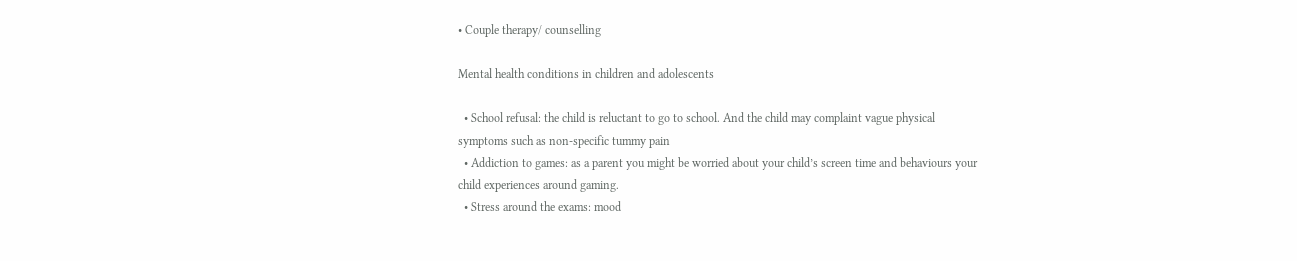• Couple therapy/ counselling

Mental health conditions in children and adolescents

  • School refusal: the child is reluctant to go to school. And the child may complaint vague physical symptoms such as non-specific tummy pain
  • Addiction to games: as a parent you might be worried about your child’s screen time and behaviours your child experiences around gaming.
  • Stress around the exams: mood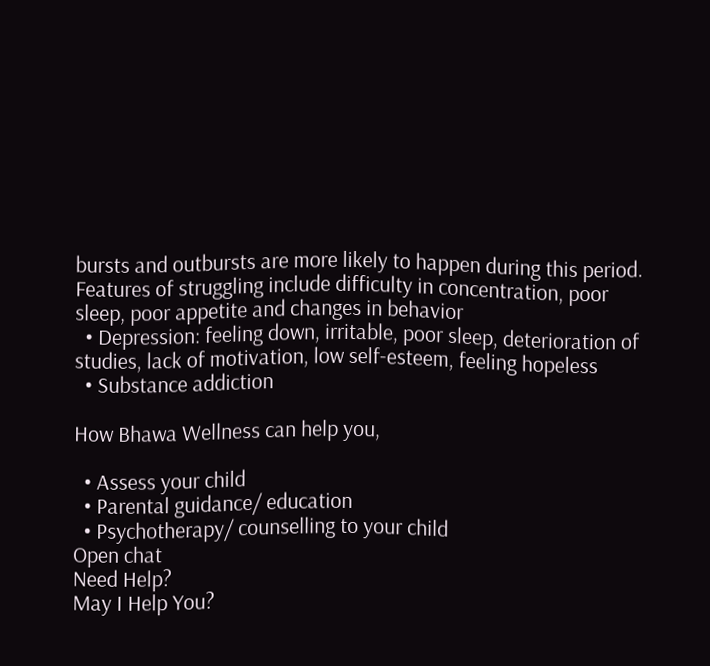bursts and outbursts are more likely to happen during this period. Features of struggling include difficulty in concentration, poor sleep, poor appetite and changes in behavior
  • Depression: feeling down, irritable, poor sleep, deterioration of studies, lack of motivation, low self-esteem, feeling hopeless
  • Substance addiction

How Bhawa Wellness can help you,

  • Assess your child
  • Parental guidance/ education
  • Psychotherapy/ counselling to your child
Open chat
Need Help?
May I Help You?